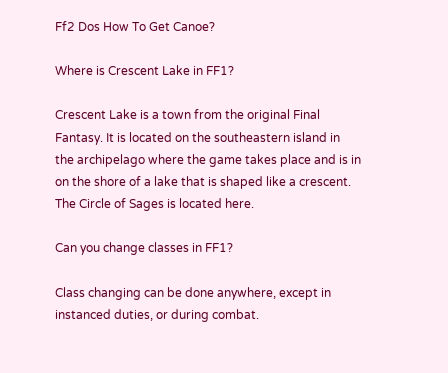Ff2 Dos How To Get Canoe?

Where is Crescent Lake in FF1?

Crescent Lake is a town from the original Final Fantasy. It is located on the southeastern island in the archipelago where the game takes place and is in on the shore of a lake that is shaped like a crescent. The Circle of Sages is located here.

Can you change classes in FF1?

Class changing can be done anywhere, except in instanced duties, or during combat.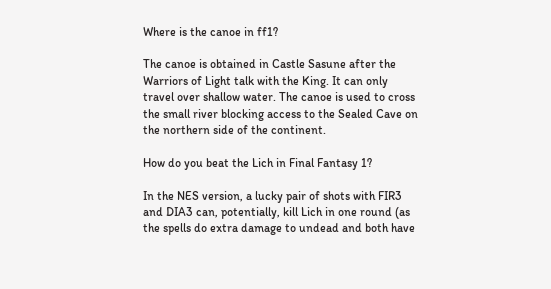Where is the canoe in ff1?

The canoe is obtained in Castle Sasune after the Warriors of Light talk with the King. It can only travel over shallow water. The canoe is used to cross the small river blocking access to the Sealed Cave on the northern side of the continent.

How do you beat the Lich in Final Fantasy 1?

In the NES version, a lucky pair of shots with FIR3 and DIA3 can, potentially, kill Lich in one round (as the spells do extra damage to undead and both have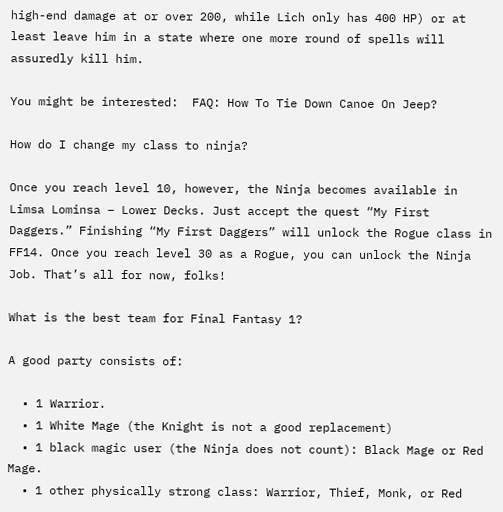high-end damage at or over 200, while Lich only has 400 HP) or at least leave him in a state where one more round of spells will assuredly kill him.

You might be interested:  FAQ: How To Tie Down Canoe On Jeep?

How do I change my class to ninja?

Once you reach level 10, however, the Ninja becomes available in Limsa Lominsa – Lower Decks. Just accept the quest “My First Daggers.” Finishing “My First Daggers” will unlock the Rogue class in FF14. Once you reach level 30 as a Rogue, you can unlock the Ninja Job. That’s all for now, folks!

What is the best team for Final Fantasy 1?

A good party consists of:

  • 1 Warrior.
  • 1 White Mage (the Knight is not a good replacement)
  • 1 black magic user (the Ninja does not count): Black Mage or Red Mage.
  • 1 other physically strong class: Warrior, Thief, Monk, or Red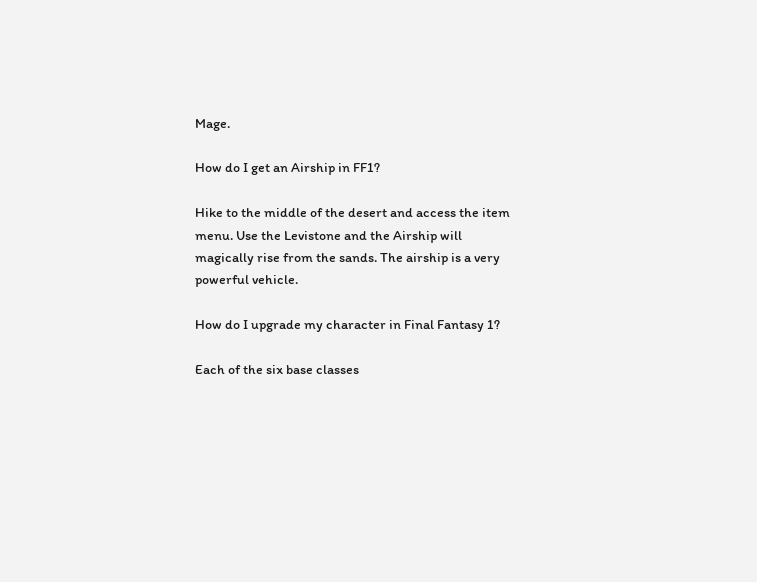Mage.

How do I get an Airship in FF1?

Hike to the middle of the desert and access the item menu. Use the Levistone and the Airship will magically rise from the sands. The airship is a very powerful vehicle.

How do I upgrade my character in Final Fantasy 1?

Each of the six base classes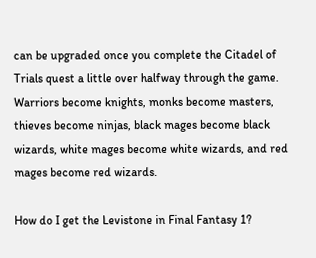can be upgraded once you complete the Citadel of Trials quest a little over halfway through the game. Warriors become knights, monks become masters, thieves become ninjas, black mages become black wizards, white mages become white wizards, and red mages become red wizards.

How do I get the Levistone in Final Fantasy 1?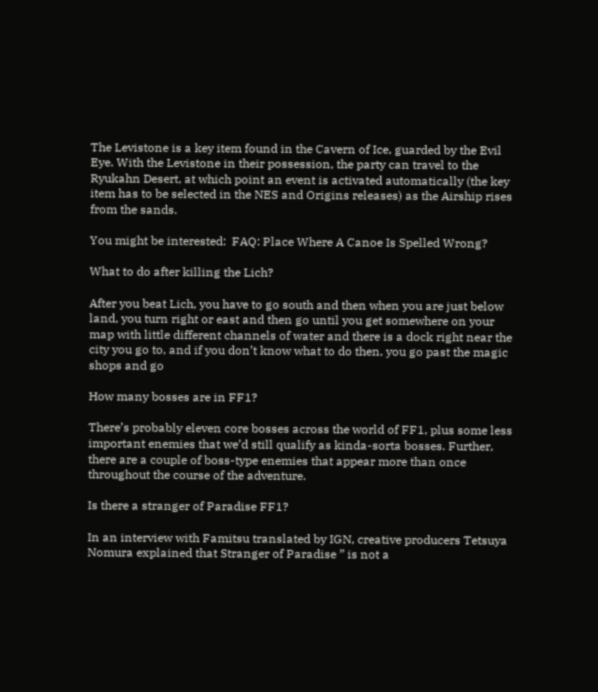The Levistone is a key item found in the Cavern of Ice, guarded by the Evil Eye. With the Levistone in their possession, the party can travel to the Ryukahn Desert, at which point an event is activated automatically (the key item has to be selected in the NES and Origins releases) as the Airship rises from the sands.

You might be interested:  FAQ: Place Where A Canoe Is Spelled Wrong?

What to do after killing the Lich?

After you beat Lich, you have to go south and then when you are just below land, you turn right or east and then go until you get somewhere on your map with little different channels of water and there is a dock right near the city you go to, and if you don’t know what to do then, you go past the magic shops and go

How many bosses are in FF1?

There’s probably eleven core bosses across the world of FF1, plus some less important enemies that we’d still qualify as kinda-sorta bosses. Further, there are a couple of boss-type enemies that appear more than once throughout the course of the adventure.

Is there a stranger of Paradise FF1?

In an interview with Famitsu translated by IGN, creative producers Tetsuya Nomura explained that Stranger of Paradise ” is not a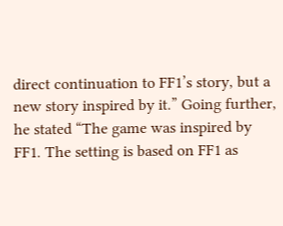direct continuation to FF1’s story, but a new story inspired by it.” Going further, he stated “The game was inspired by FF1. The setting is based on FF1 as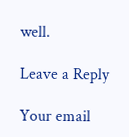well.

Leave a Reply

Your email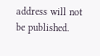address will not be published.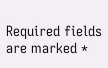Required fields are marked *